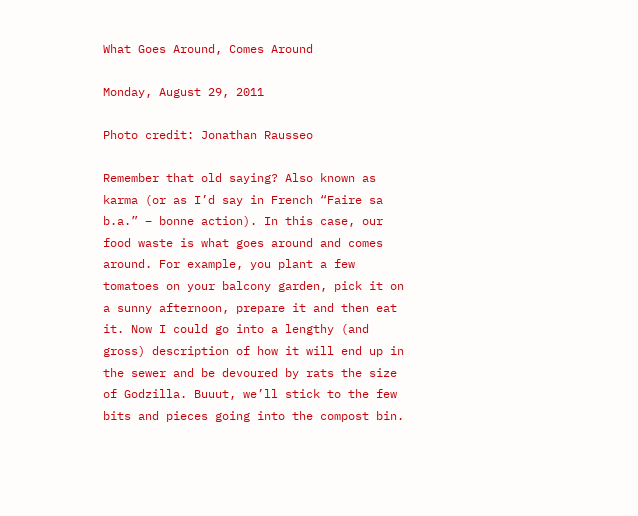What Goes Around, Comes Around

Monday, August 29, 2011

Photo credit: Jonathan Rausseo

Remember that old saying? Also known as karma (or as I’d say in French “Faire sa b.a.” – bonne action). In this case, our food waste is what goes around and comes around. For example, you plant a few tomatoes on your balcony garden, pick it on a sunny afternoon, prepare it and then eat it. Now I could go into a lengthy (and gross) description of how it will end up in the sewer and be devoured by rats the size of Godzilla. Buuut, we’ll stick to the few bits and pieces going into the compost bin.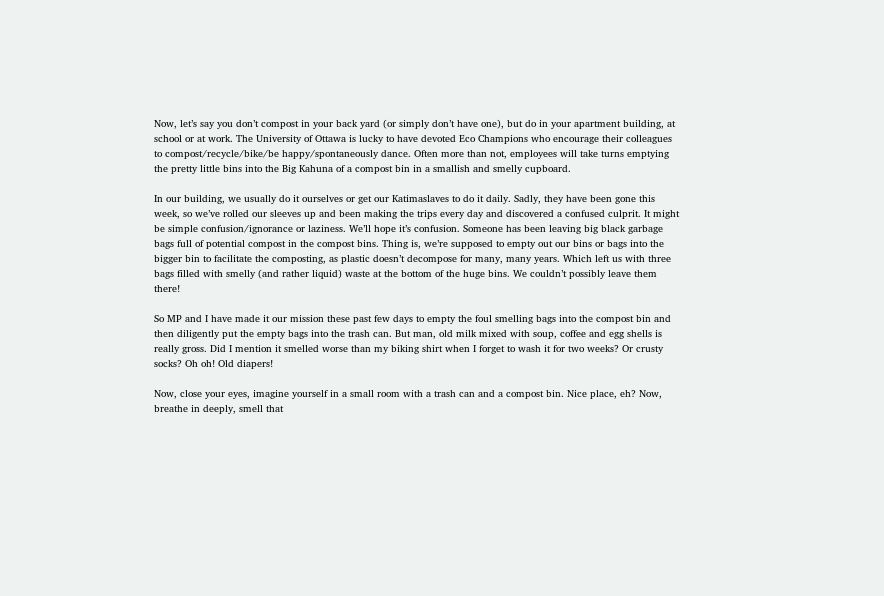Now, let’s say you don’t compost in your back yard (or simply don’t have one), but do in your apartment building, at school or at work. The University of Ottawa is lucky to have devoted Eco Champions who encourage their colleagues to compost/recycle/bike/be happy/spontaneously dance. Often more than not, employees will take turns emptying the pretty little bins into the Big Kahuna of a compost bin in a smallish and smelly cupboard.

In our building, we usually do it ourselves or get our Katimaslaves to do it daily. Sadly, they have been gone this week, so we’ve rolled our sleeves up and been making the trips every day and discovered a confused culprit. It might be simple confusion/ignorance or laziness. We’ll hope it’s confusion. Someone has been leaving big black garbage bags full of potential compost in the compost bins. Thing is, we’re supposed to empty out our bins or bags into the bigger bin to facilitate the composting, as plastic doesn’t decompose for many, many years. Which left us with three bags filled with smelly (and rather liquid) waste at the bottom of the huge bins. We couldn’t possibly leave them there!

So MP and I have made it our mission these past few days to empty the foul smelling bags into the compost bin and then diligently put the empty bags into the trash can. But man, old milk mixed with soup, coffee and egg shells is really gross. Did I mention it smelled worse than my biking shirt when I forget to wash it for two weeks? Or crusty socks? Oh oh! Old diapers!

Now, close your eyes, imagine yourself in a small room with a trash can and a compost bin. Nice place, eh? Now, breathe in deeply, smell that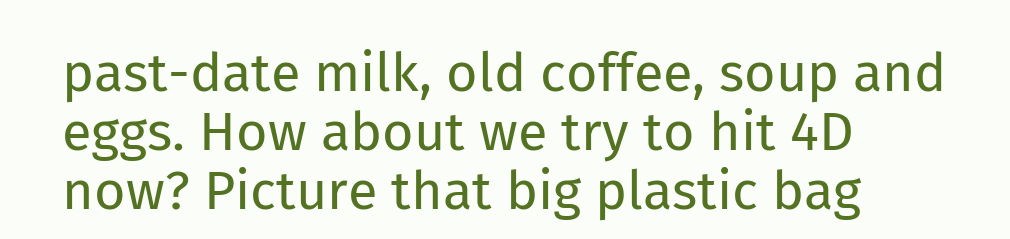past-date milk, old coffee, soup and eggs. How about we try to hit 4D now? Picture that big plastic bag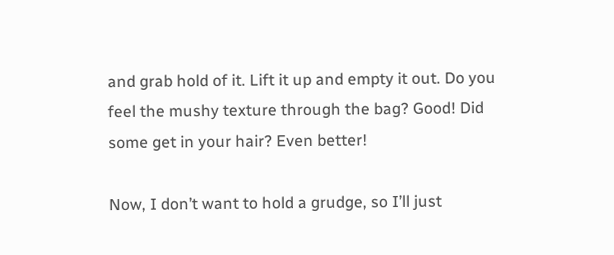and grab hold of it. Lift it up and empty it out. Do you feel the mushy texture through the bag? Good! Did some get in your hair? Even better!

Now, I don’t want to hold a grudge, so I’ll just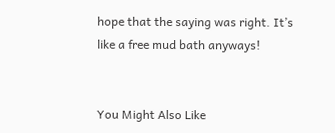hope that the saying was right. It’s like a free mud bath anyways!


You Might Also Like